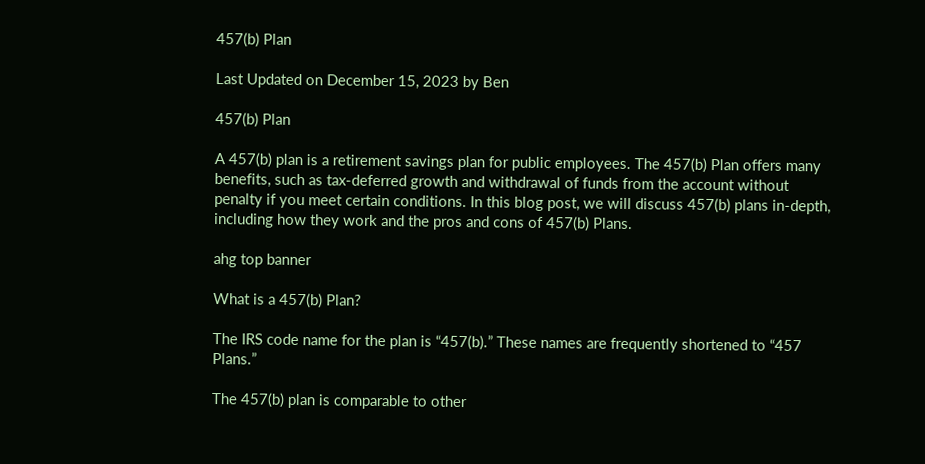457(b) Plan

Last Updated on December 15, 2023 by Ben

457(b) Plan

A 457(b) plan is a retirement savings plan for public employees. The 457(b) Plan offers many benefits, such as tax-deferred growth and withdrawal of funds from the account without penalty if you meet certain conditions. In this blog post, we will discuss 457(b) plans in-depth, including how they work and the pros and cons of 457(b) Plans.

ahg top banner

What is a 457(b) Plan?

The IRS code name for the plan is “457(b).” These names are frequently shortened to “457 Plans.”

The 457(b) plan is comparable to other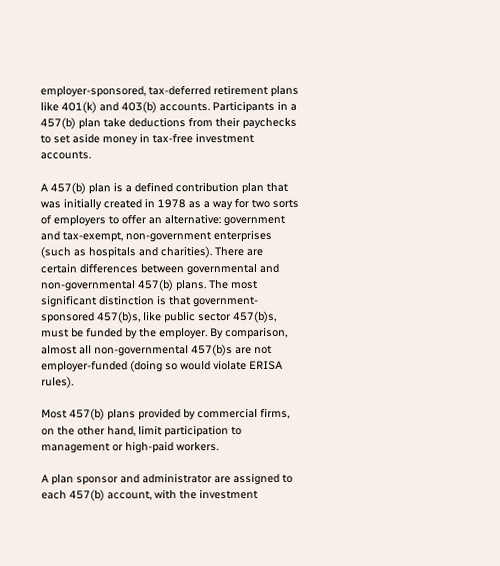employer-sponsored, tax-deferred retirement plans like 401(k) and 403(b) accounts. Participants in a 457(b) plan take deductions from their paychecks to set aside money in tax-free investment accounts.

A 457(b) plan is a defined contribution plan that was initially created in 1978 as a way for two sorts of employers to offer an alternative: government and tax-exempt, non-government enterprises (such as hospitals and charities). There are certain differences between governmental and non-governmental 457(b) plans. The most significant distinction is that government-sponsored 457(b)s, like public sector 457(b)s, must be funded by the employer. By comparison, almost all non-governmental 457(b)s are not employer-funded (doing so would violate ERISA rules).

Most 457(b) plans provided by commercial firms, on the other hand, limit participation to management or high-paid workers.

A plan sponsor and administrator are assigned to each 457(b) account, with the investment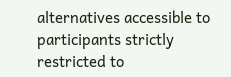alternatives accessible to participants strictly restricted to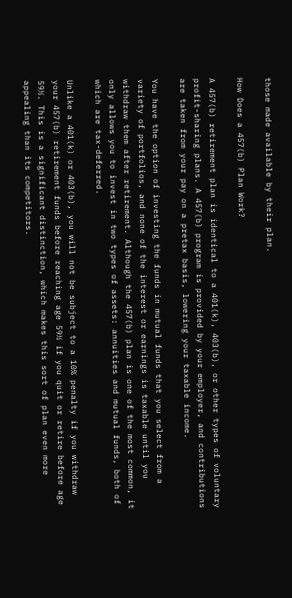those made available by their plan.

How Does a 457(b) Plan Work?

A 457(b) retirement plan is identical to a 401(k), 403(b), or other types of voluntary profit-sharing plans. A 457(b) program is provided by your employer, and contributions are taken from your pay on a pretax basis, lowering your taxable income.

You have the option of investing the funds in mutual funds that you select from a variety of portfolios, and none of the interest or earnings is taxable until you withdraw them after retirement. Although the 457(b) plan is one of the most common, it only allows you to invest in two types of assets: annuities and mutual funds, both of which are tax-deferred.

Unlike a 401(k) or 403(b), you will not be subject to a 10% penalty if you withdraw your 457(b) retirement funds before reaching age 59½ if you quit or retire before age 59½. This is a significant distinction, which makes this sort of plan even more appealing than its competitors.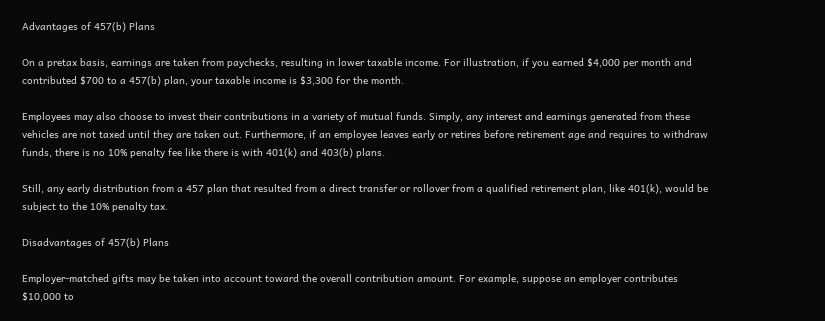Advantages of 457(b) Plans

On a pretax basis, earnings are taken from paychecks, resulting in lower taxable income. For illustration, if you earned $4,000 per month and contributed $700 to a 457(b) plan, your taxable income is $3,300 for the month.

Employees may also choose to invest their contributions in a variety of mutual funds. Simply, any interest and earnings generated from these vehicles are not taxed until they are taken out. Furthermore, if an employee leaves early or retires before retirement age and requires to withdraw funds, there is no 10% penalty fee like there is with 401(k) and 403(b) plans.

Still, any early distribution from a 457 plan that resulted from a direct transfer or rollover from a qualified retirement plan, like 401(k), would be subject to the 10% penalty tax.

Disadvantages of 457(b) Plans

Employer-matched gifts may be taken into account toward the overall contribution amount. For example, suppose an employer contributes $10,000 to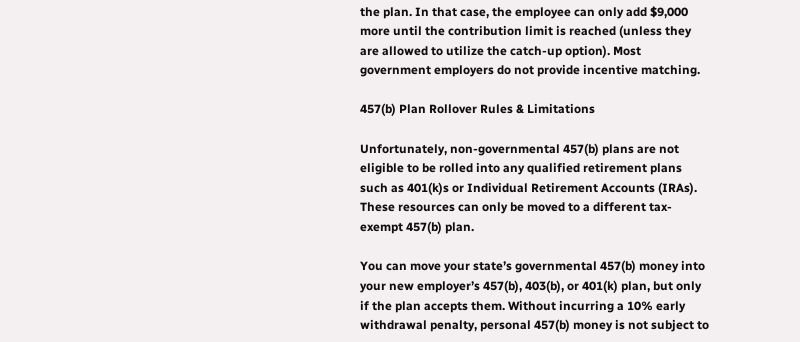the plan. In that case, the employee can only add $9,000 more until the contribution limit is reached (unless they are allowed to utilize the catch-up option). Most government employers do not provide incentive matching.

457(b) Plan Rollover Rules & Limitations

Unfortunately, non-governmental 457(b) plans are not eligible to be rolled into any qualified retirement plans such as 401(k)s or Individual Retirement Accounts (IRAs). These resources can only be moved to a different tax-exempt 457(b) plan.

You can move your state’s governmental 457(b) money into your new employer’s 457(b), 403(b), or 401(k) plan, but only if the plan accepts them. Without incurring a 10% early withdrawal penalty, personal 457(b) money is not subject to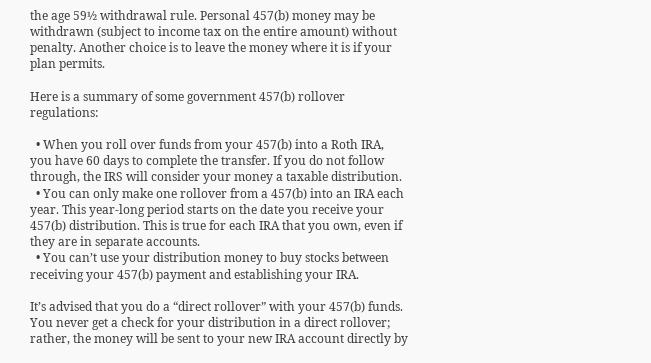the age 59½ withdrawal rule. Personal 457(b) money may be withdrawn (subject to income tax on the entire amount) without penalty. Another choice is to leave the money where it is if your plan permits.

Here is a summary of some government 457(b) rollover regulations:

  • When you roll over funds from your 457(b) into a Roth IRA, you have 60 days to complete the transfer. If you do not follow through, the IRS will consider your money a taxable distribution.
  • You can only make one rollover from a 457(b) into an IRA each year. This year-long period starts on the date you receive your 457(b) distribution. This is true for each IRA that you own, even if they are in separate accounts.
  • You can’t use your distribution money to buy stocks between receiving your 457(b) payment and establishing your IRA.

It’s advised that you do a “direct rollover” with your 457(b) funds. You never get a check for your distribution in a direct rollover; rather, the money will be sent to your new IRA account directly by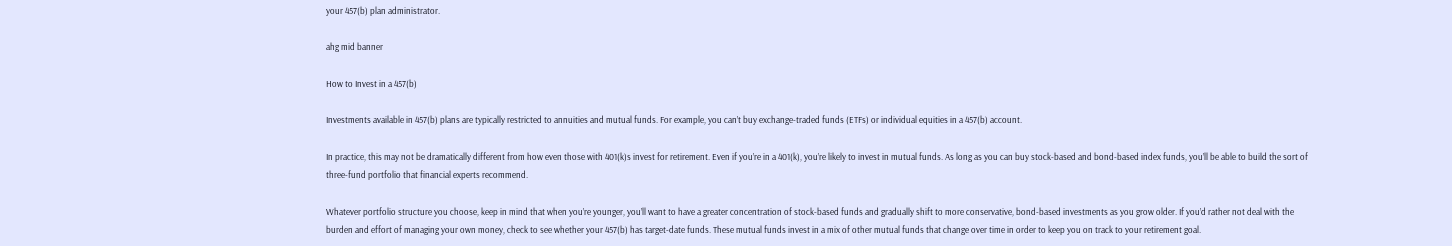your 457(b) plan administrator.

ahg mid banner

How to Invest in a 457(b)

Investments available in 457(b) plans are typically restricted to annuities and mutual funds. For example, you can’t buy exchange-traded funds (ETFs) or individual equities in a 457(b) account.

In practice, this may not be dramatically different from how even those with 401(k)s invest for retirement. Even if you’re in a 401(k), you’re likely to invest in mutual funds. As long as you can buy stock-based and bond-based index funds, you’ll be able to build the sort of three-fund portfolio that financial experts recommend.

Whatever portfolio structure you choose, keep in mind that when you’re younger, you’ll want to have a greater concentration of stock-based funds and gradually shift to more conservative, bond-based investments as you grow older. If you’d rather not deal with the burden and effort of managing your own money, check to see whether your 457(b) has target-date funds. These mutual funds invest in a mix of other mutual funds that change over time in order to keep you on track to your retirement goal.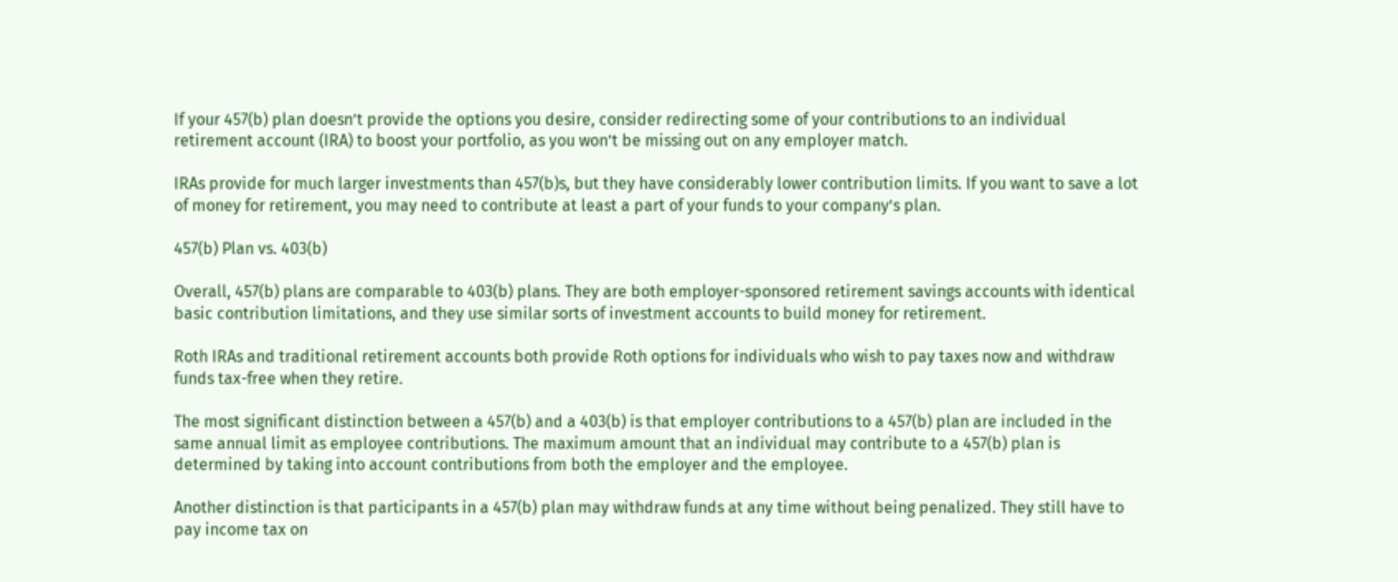If your 457(b) plan doesn’t provide the options you desire, consider redirecting some of your contributions to an individual retirement account (IRA) to boost your portfolio, as you won’t be missing out on any employer match.

IRAs provide for much larger investments than 457(b)s, but they have considerably lower contribution limits. If you want to save a lot of money for retirement, you may need to contribute at least a part of your funds to your company’s plan.

457(b) Plan vs. 403(b)

Overall, 457(b) plans are comparable to 403(b) plans. They are both employer-sponsored retirement savings accounts with identical basic contribution limitations, and they use similar sorts of investment accounts to build money for retirement.

Roth IRAs and traditional retirement accounts both provide Roth options for individuals who wish to pay taxes now and withdraw funds tax-free when they retire.

The most significant distinction between a 457(b) and a 403(b) is that employer contributions to a 457(b) plan are included in the same annual limit as employee contributions. The maximum amount that an individual may contribute to a 457(b) plan is determined by taking into account contributions from both the employer and the employee.

Another distinction is that participants in a 457(b) plan may withdraw funds at any time without being penalized. They still have to pay income tax on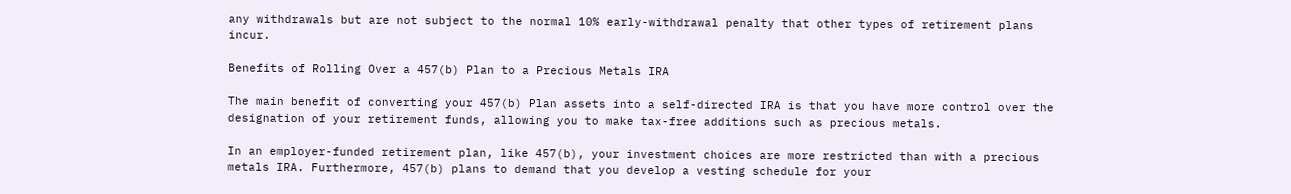any withdrawals but are not subject to the normal 10% early-withdrawal penalty that other types of retirement plans incur.

Benefits of Rolling Over a 457(b) Plan to a Precious Metals IRA

The main benefit of converting your 457(b) Plan assets into a self-directed IRA is that you have more control over the designation of your retirement funds, allowing you to make tax-free additions such as precious metals.

In an employer-funded retirement plan, like 457(b), your investment choices are more restricted than with a precious metals IRA. Furthermore, 457(b) plans to demand that you develop a vesting schedule for your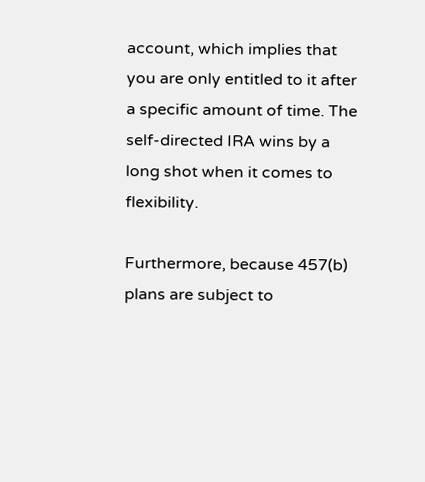account, which implies that you are only entitled to it after a specific amount of time. The self-directed IRA wins by a long shot when it comes to flexibility.

Furthermore, because 457(b) plans are subject to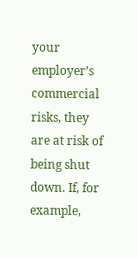your employer’s commercial risks, they are at risk of being shut down. If, for example,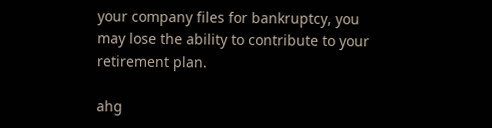your company files for bankruptcy, you may lose the ability to contribute to your retirement plan.

ahg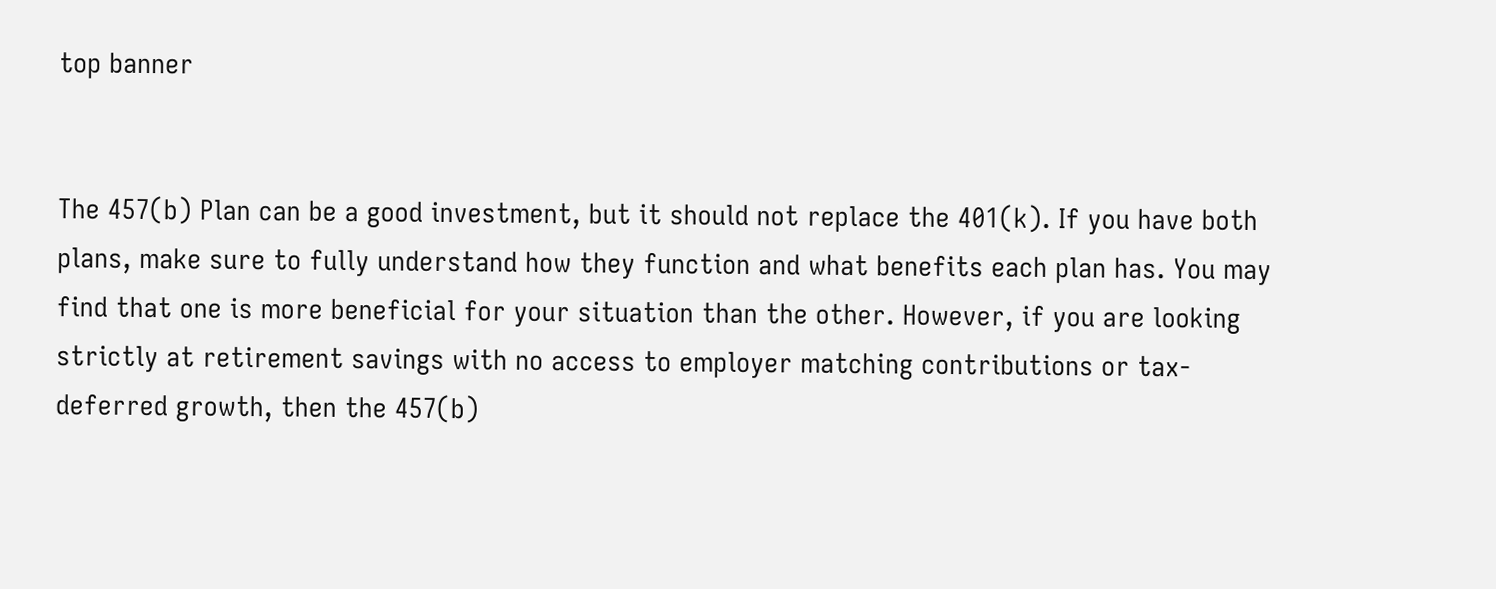top banner


The 457(b) Plan can be a good investment, but it should not replace the 401(k). If you have both plans, make sure to fully understand how they function and what benefits each plan has. You may find that one is more beneficial for your situation than the other. However, if you are looking strictly at retirement savings with no access to employer matching contributions or tax-deferred growth, then the 457(b)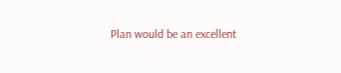Plan would be an excellent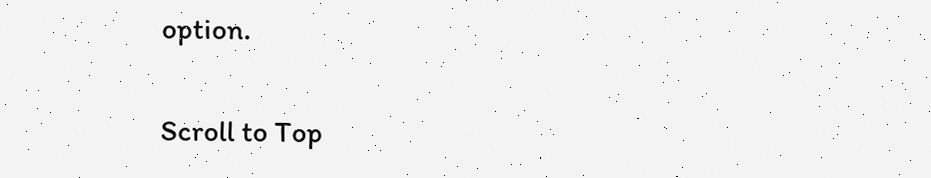option.

Scroll to Top